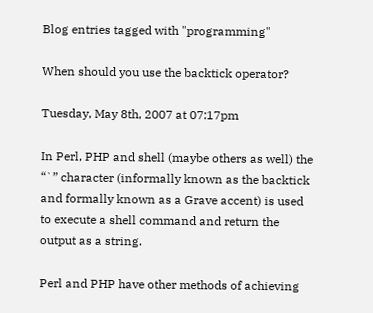Blog entries tagged with "programming"

When should you use the backtick operator?

Tuesday, May 8th, 2007 at 07:17pm

In Perl, PHP and shell (maybe others as well) the “`” character (informally known as the backtick and formally known as a Grave accent) is used to execute a shell command and return the output as a string.

Perl and PHP have other methods of achieving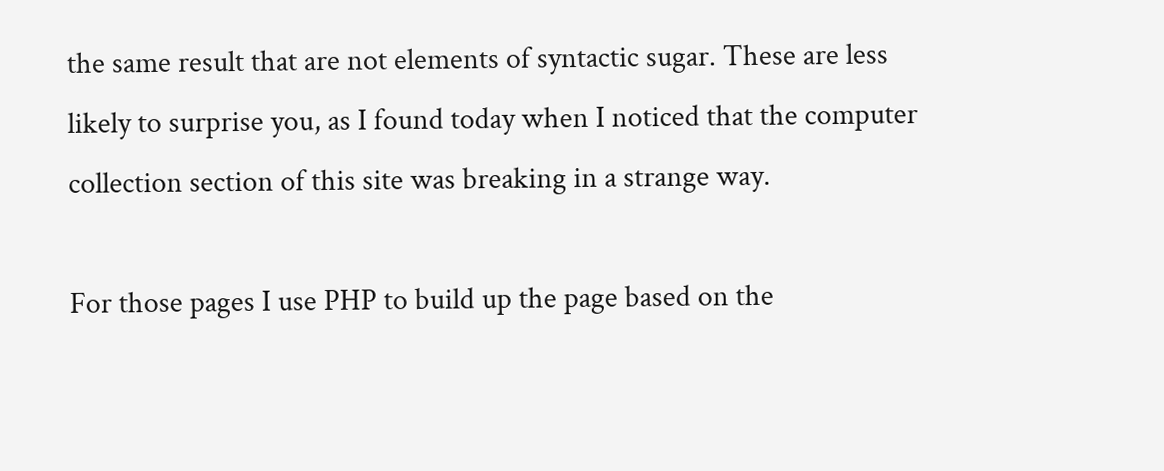the same result that are not elements of syntactic sugar. These are less likely to surprise you, as I found today when I noticed that the computer collection section of this site was breaking in a strange way.

For those pages I use PHP to build up the page based on the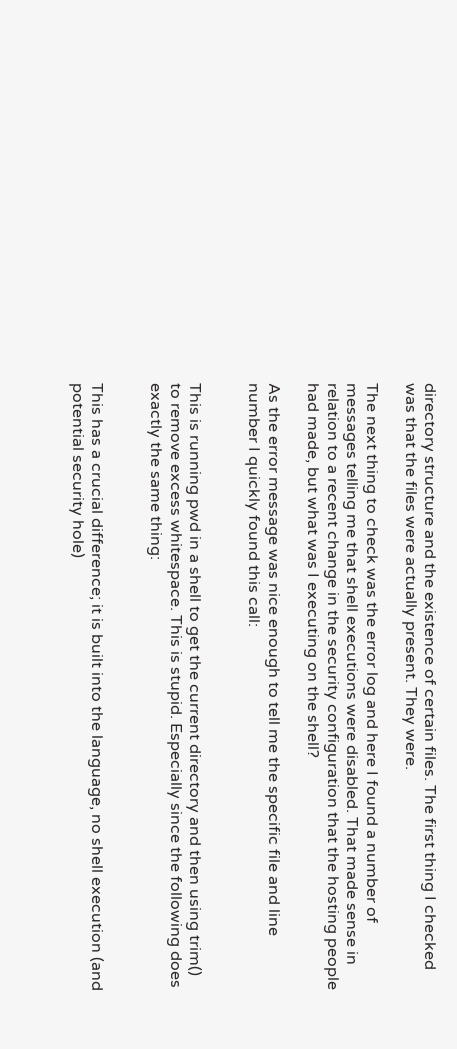directory structure and the existence of certain files. The first thing I checked was that the files were actually present. They were.

The next thing to check was the error log and here I found a number of messages telling me that shell executions were disabled. That made sense in relation to a recent change in the security configuration that the hosting people had made, but what was I executing on the shell?

As the error message was nice enough to tell me the specific file and line number I quickly found this call:


This is running pwd in a shell to get the current directory and then using trim() to remove excess whitespace. This is stupid. Especially since the following does exactly the same thing:


This has a crucial difference; it is built into the language, no shell execution (and potential security hole)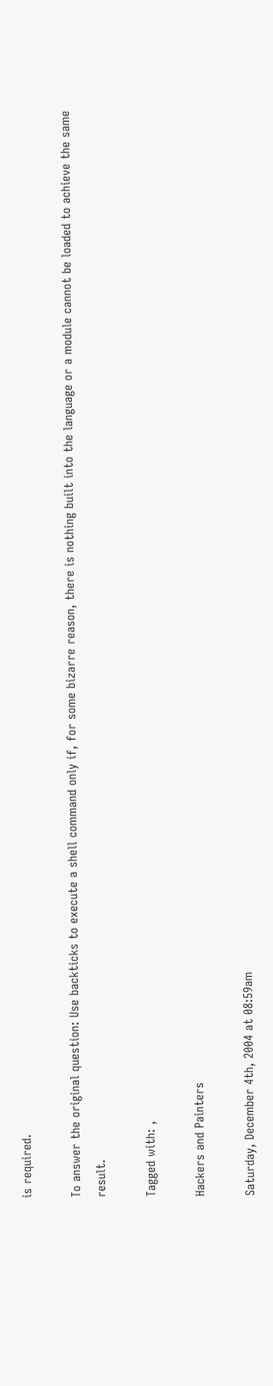is required.

To answer the original question: Use backticks to execute a shell command only if, for some bizarre reason, there is nothing built into the language or a module cannot be loaded to achieve the same result.

Tagged with: ,

Hackers and Painters

Saturday, December 4th, 2004 at 08:59am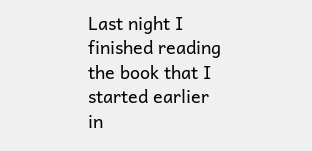Last night I finished reading the book that I started earlier in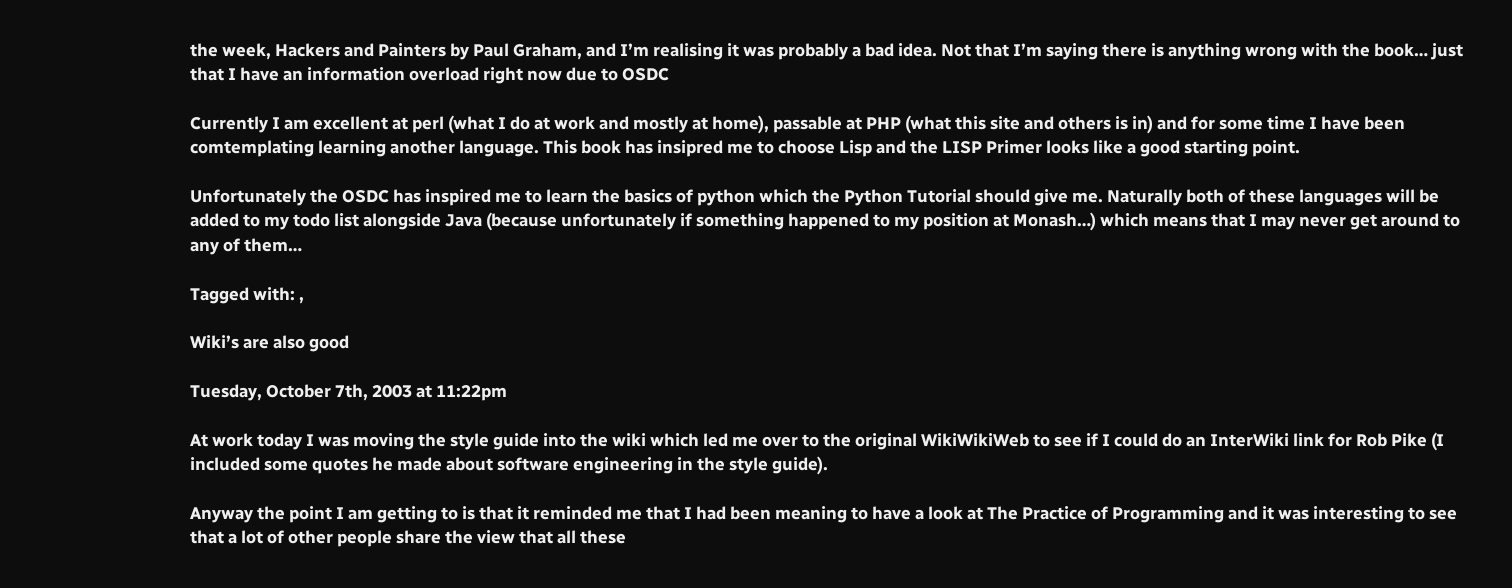the week, Hackers and Painters by Paul Graham, and I’m realising it was probably a bad idea. Not that I’m saying there is anything wrong with the book… just that I have an information overload right now due to OSDC

Currently I am excellent at perl (what I do at work and mostly at home), passable at PHP (what this site and others is in) and for some time I have been comtemplating learning another language. This book has insipred me to choose Lisp and the LISP Primer looks like a good starting point.

Unfortunately the OSDC has inspired me to learn the basics of python which the Python Tutorial should give me. Naturally both of these languages will be added to my todo list alongside Java (because unfortunately if something happened to my position at Monash…) which means that I may never get around to any of them…

Tagged with: ,

Wiki’s are also good

Tuesday, October 7th, 2003 at 11:22pm

At work today I was moving the style guide into the wiki which led me over to the original WikiWikiWeb to see if I could do an InterWiki link for Rob Pike (I included some quotes he made about software engineering in the style guide).

Anyway the point I am getting to is that it reminded me that I had been meaning to have a look at The Practice of Programming and it was interesting to see that a lot of other people share the view that all these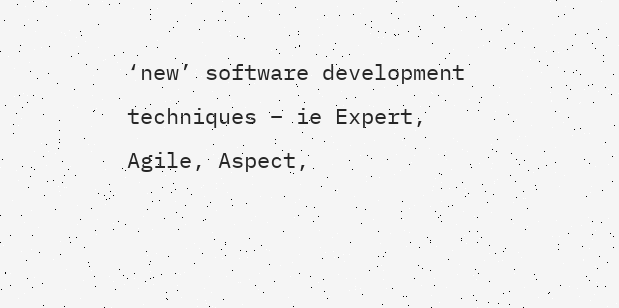‘new’ software development techniques – ie Expert, Agile, Aspect,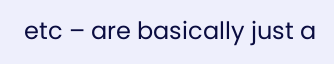etc – are basically just a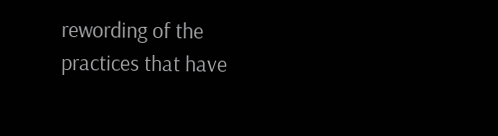rewording of the practices that have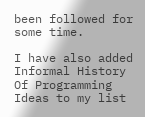been followed for some time.

I have also added Informal History Of Programming Ideas to my list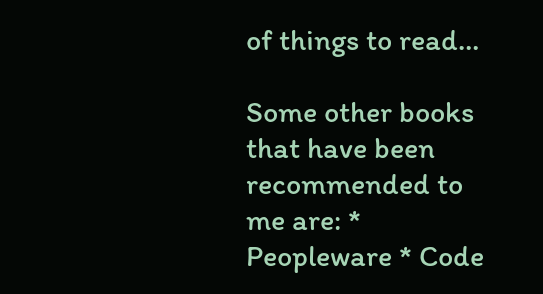of things to read…

Some other books that have been recommended to me are: * Peopleware * Code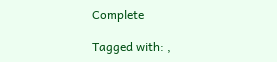Complete

Tagged with: ,